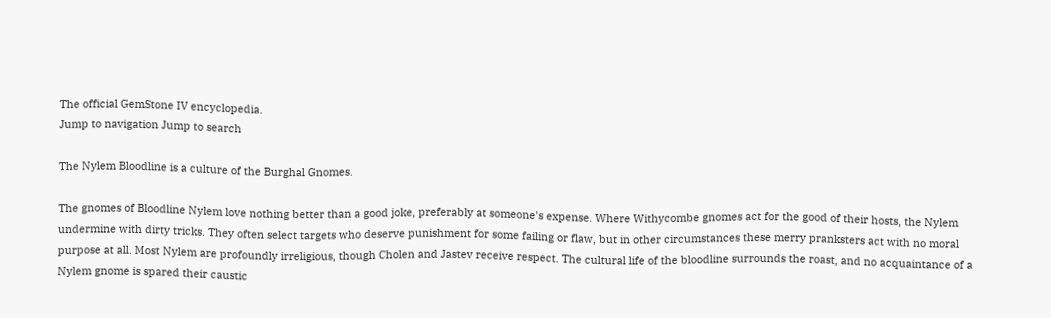The official GemStone IV encyclopedia.
Jump to navigation Jump to search

The Nylem Bloodline is a culture of the Burghal Gnomes.

The gnomes of Bloodline Nylem love nothing better than a good joke, preferably at someone's expense. Where Withycombe gnomes act for the good of their hosts, the Nylem undermine with dirty tricks. They often select targets who deserve punishment for some failing or flaw, but in other circumstances these merry pranksters act with no moral purpose at all. Most Nylem are profoundly irreligious, though Cholen and Jastev receive respect. The cultural life of the bloodline surrounds the roast, and no acquaintance of a Nylem gnome is spared their caustic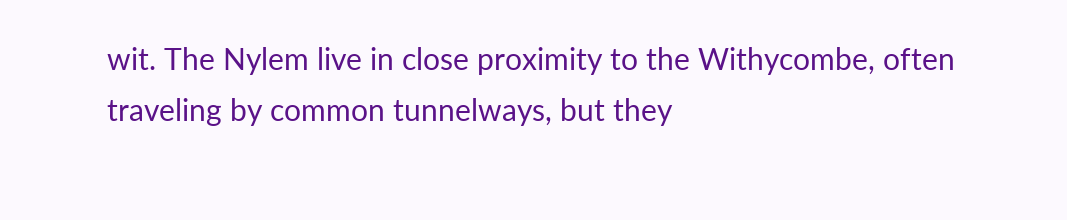wit. The Nylem live in close proximity to the Withycombe, often traveling by common tunnelways, but they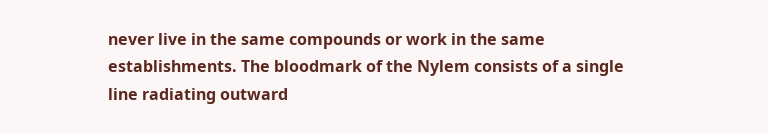never live in the same compounds or work in the same establishments. The bloodmark of the Nylem consists of a single line radiating outward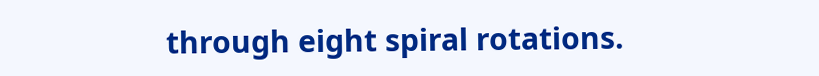through eight spiral rotations.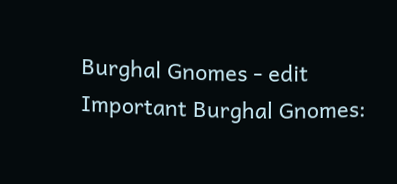Burghal Gnomes - edit
Important Burghal Gnomes: